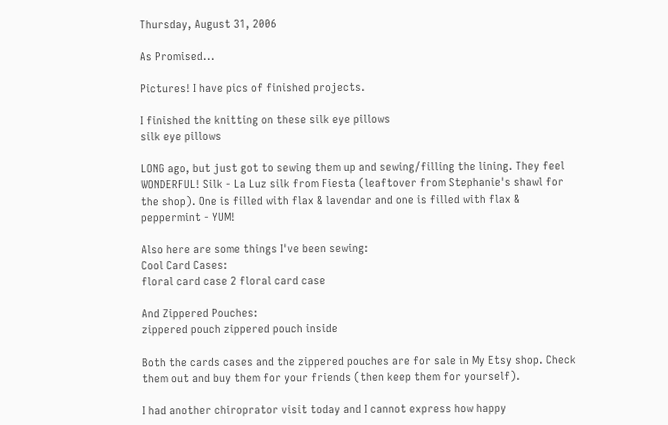Thursday, August 31, 2006

As Promised...

Pictures! I have pics of finished projects.

I finished the knitting on these silk eye pillows
silk eye pillows

LONG ago, but just got to sewing them up and sewing/filling the lining. They feel WONDERFUL! Silk - La Luz silk from Fiesta (leaftover from Stephanie's shawl for the shop). One is filled with flax & lavendar and one is filled with flax & peppermint - YUM!

Also here are some things I've been sewing:
Cool Card Cases:
floral card case 2 floral card case

And Zippered Pouches:
zippered pouch zippered pouch inside

Both the cards cases and the zippered pouches are for sale in My Etsy shop. Check them out and buy them for your friends (then keep them for yourself).

I had another chiroprator visit today and I cannot express how happy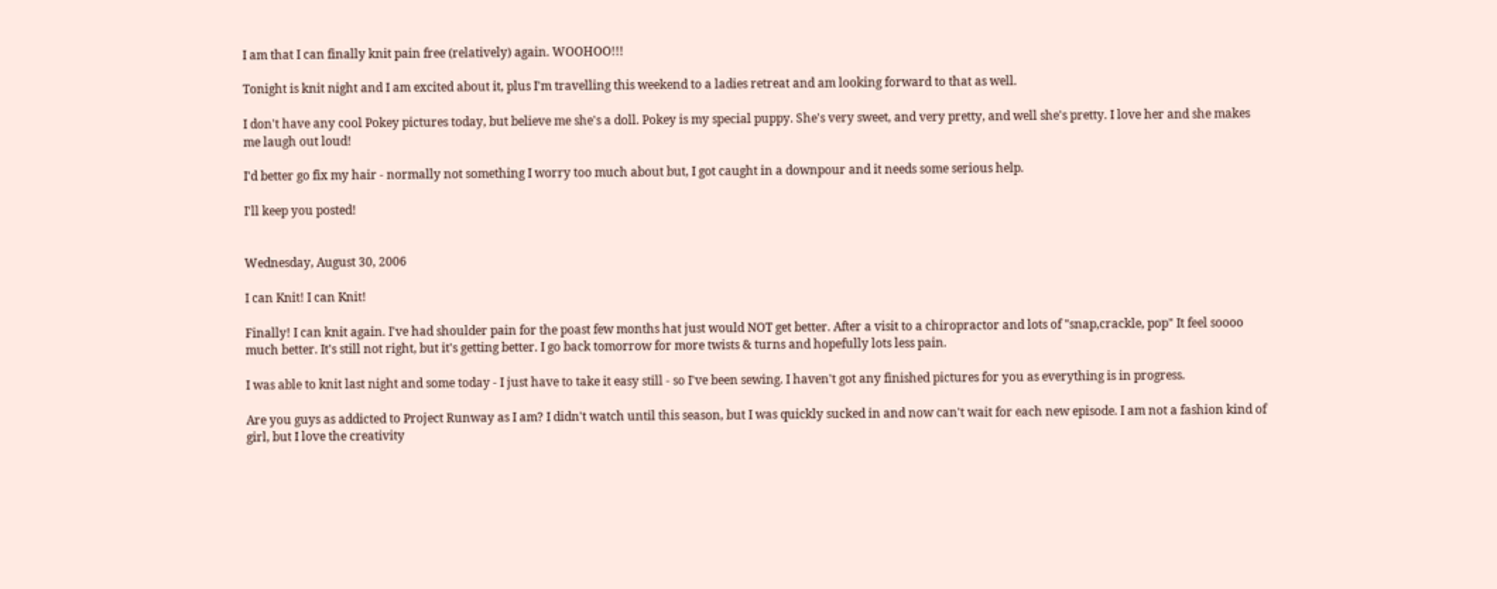I am that I can finally knit pain free (relatively) again. WOOHOO!!!

Tonight is knit night and I am excited about it, plus I'm travelling this weekend to a ladies retreat and am looking forward to that as well.

I don't have any cool Pokey pictures today, but believe me she's a doll. Pokey is my special puppy. She's very sweet, and very pretty, and well she's pretty. I love her and she makes me laugh out loud!

I'd better go fix my hair - normally not something I worry too much about but, I got caught in a downpour and it needs some serious help.

I'll keep you posted!


Wednesday, August 30, 2006

I can Knit! I can Knit!

Finally! I can knit again. I've had shoulder pain for the poast few months hat just would NOT get better. After a visit to a chiropractor and lots of "snap,crackle, pop" It feel soooo much better. It's still not right, but it's getting better. I go back tomorrow for more twists & turns and hopefully lots less pain.

I was able to knit last night and some today - I just have to take it easy still - so I've been sewing. I haven't got any finished pictures for you as everything is in progress.

Are you guys as addicted to Project Runway as I am? I didn't watch until this season, but I was quickly sucked in and now can't wait for each new episode. I am not a fashion kind of girl, but I love the creativity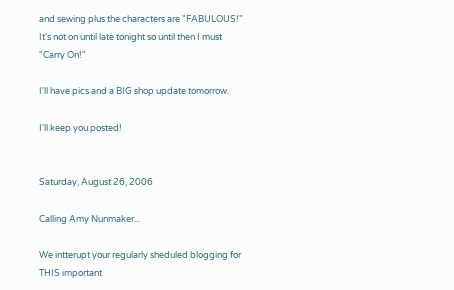and sewing plus the characters are "FABULOUS!" It's not on until late tonight so until then I must "Carry On!"

I'll have pics and a BIG shop update tomorrow.

I'll keep you posted!


Saturday, August 26, 2006

Calling Amy Nunmaker...

We intterupt your regularly sheduled blogging for THIS important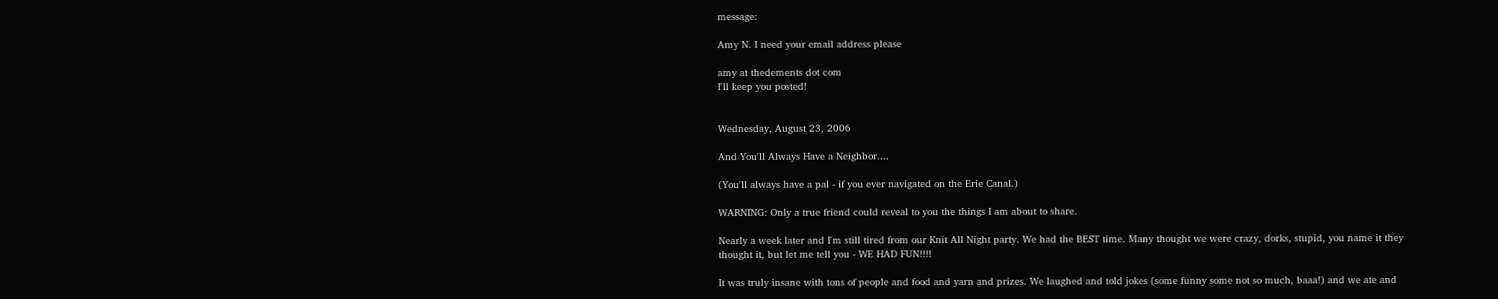message:

Amy N. I need your email address please

amy at thedements dot com
I'll keep you posted!


Wednesday, August 23, 2006

And You'll Always Have a Neighbor....

(You'll always have a pal - if you ever navigated on the Erie Canal.)

WARNING: Only a true friend could reveal to you the things I am about to share.

Nearly a week later and I'm still tired from our Knit All Night party. We had the BEST time. Many thought we were crazy, dorks, stupid, you name it they thought it, but let me tell you - WE HAD FUN!!!!

It was truly insane with tons of people and food and yarn and prizes. We laughed and told jokes (some funny some not so much, baaa!) and we ate and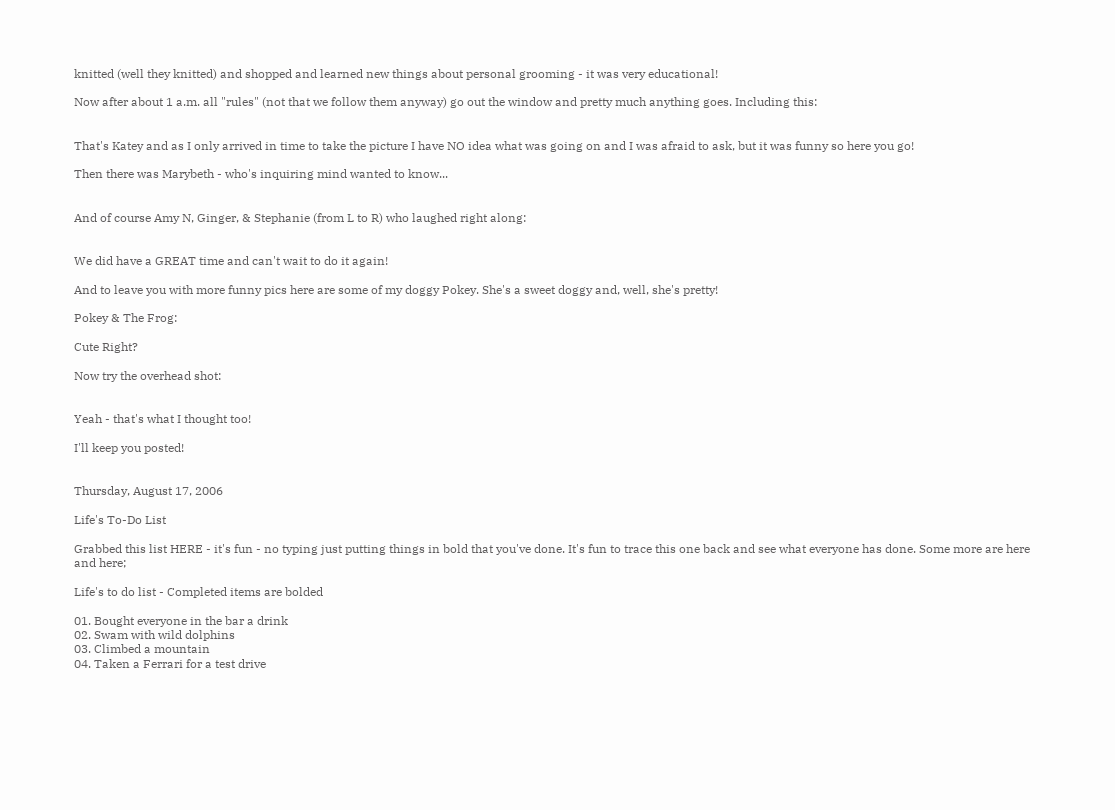knitted (well they knitted) and shopped and learned new things about personal grooming - it was very educational!

Now after about 1 a.m. all "rules" (not that we follow them anyway) go out the window and pretty much anything goes. Including this:


That's Katey and as I only arrived in time to take the picture I have NO idea what was going on and I was afraid to ask, but it was funny so here you go!

Then there was Marybeth - who's inquiring mind wanted to know...


And of course Amy N, Ginger, & Stephanie (from L to R) who laughed right along:


We did have a GREAT time and can't wait to do it again!

And to leave you with more funny pics here are some of my doggy Pokey. She's a sweet doggy and, well, she's pretty!

Pokey & The Frog:

Cute Right?

Now try the overhead shot:


Yeah - that's what I thought too!

I'll keep you posted!


Thursday, August 17, 2006

Life's To-Do List

Grabbed this list HERE - it's fun - no typing just putting things in bold that you've done. It's fun to trace this one back and see what everyone has done. Some more are here and here;

Life's to do list - Completed items are bolded

01. Bought everyone in the bar a drink
02. Swam with wild dolphins
03. Climbed a mountain
04. Taken a Ferrari for a test drive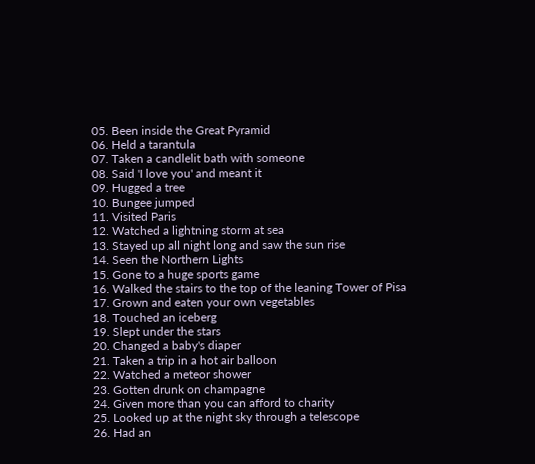05. Been inside the Great Pyramid
06. Held a tarantula
07. Taken a candlelit bath with someone
08. Said 'I love you' and meant it
09. Hugged a tree
10. Bungee jumped
11. Visited Paris
12. Watched a lightning storm at sea
13. Stayed up all night long and saw the sun rise
14. Seen the Northern Lights
15. Gone to a huge sports game
16. Walked the stairs to the top of the leaning Tower of Pisa
17. Grown and eaten your own vegetables
18. Touched an iceberg
19. Slept under the stars
20. Changed a baby's diaper
21. Taken a trip in a hot air balloon
22. Watched a meteor shower
23. Gotten drunk on champagne
24. Given more than you can afford to charity
25. Looked up at the night sky through a telescope
26. Had an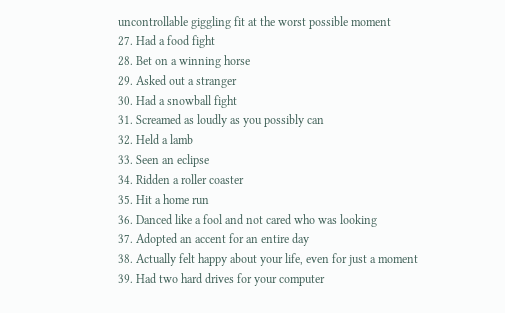uncontrollable giggling fit at the worst possible moment
27. Had a food fight
28. Bet on a winning horse
29. Asked out a stranger
30. Had a snowball fight
31. Screamed as loudly as you possibly can
32. Held a lamb
33. Seen an eclipse
34. Ridden a roller coaster
35. Hit a home run
36. Danced like a fool and not cared who was looking
37. Adopted an accent for an entire day
38. Actually felt happy about your life, even for just a moment
39. Had two hard drives for your computer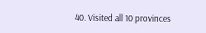40. Visited all 10 provinces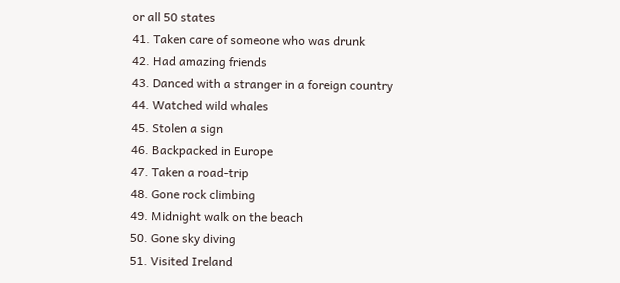or all 50 states
41. Taken care of someone who was drunk
42. Had amazing friends
43. Danced with a stranger in a foreign country
44. Watched wild whales
45. Stolen a sign
46. Backpacked in Europe
47. Taken a road-trip
48. Gone rock climbing
49. Midnight walk on the beach
50. Gone sky diving
51. Visited Ireland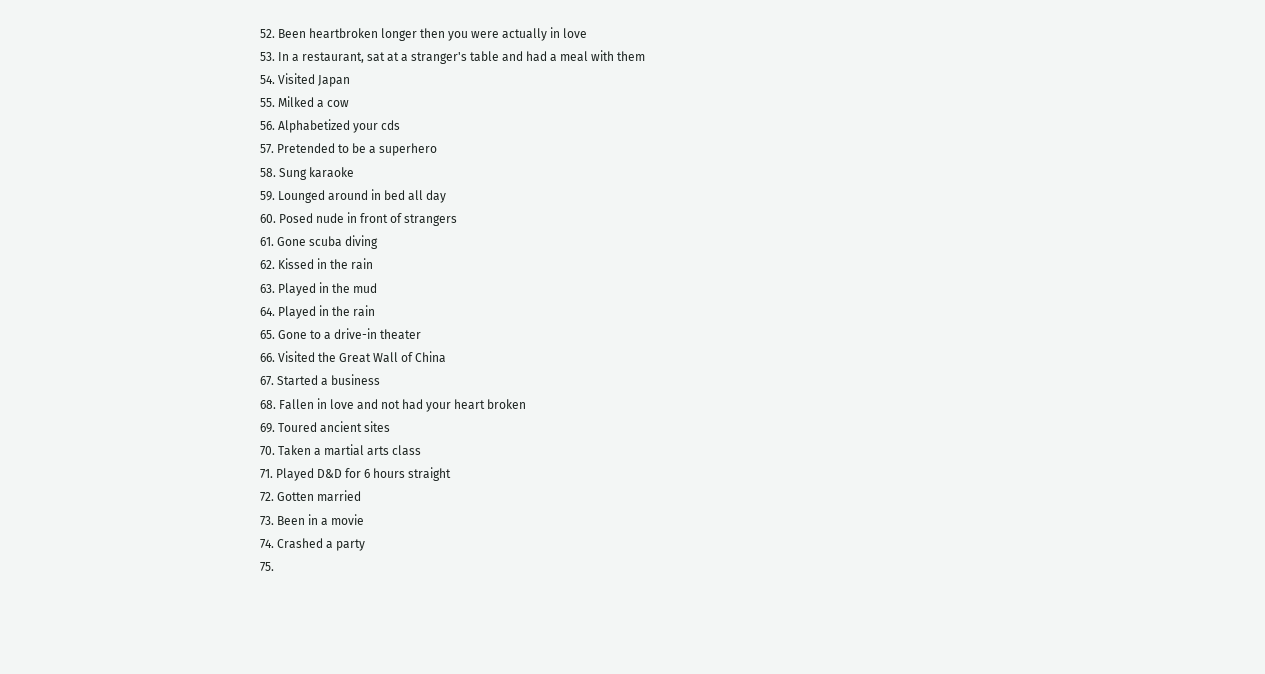52. Been heartbroken longer then you were actually in love
53. In a restaurant, sat at a stranger's table and had a meal with them
54. Visited Japan
55. Milked a cow
56. Alphabetized your cds
57. Pretended to be a superhero
58. Sung karaoke
59. Lounged around in bed all day
60. Posed nude in front of strangers
61. Gone scuba diving
62. Kissed in the rain
63. Played in the mud
64. Played in the rain
65. Gone to a drive-in theater
66. Visited the Great Wall of China
67. Started a business
68. Fallen in love and not had your heart broken
69. Toured ancient sites
70. Taken a martial arts class
71. Played D&D for 6 hours straight
72. Gotten married
73. Been in a movie
74. Crashed a party
75.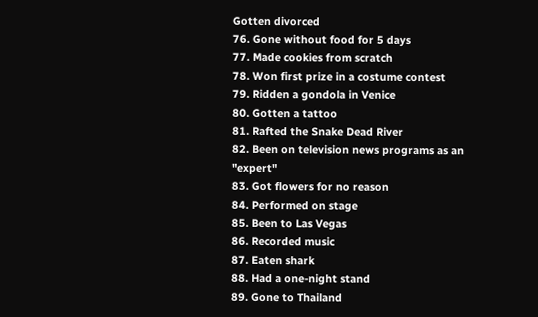Gotten divorced
76. Gone without food for 5 days
77. Made cookies from scratch
78. Won first prize in a costume contest
79. Ridden a gondola in Venice
80. Gotten a tattoo
81. Rafted the Snake Dead River
82. Been on television news programs as an "expert"
83. Got flowers for no reason
84. Performed on stage
85. Been to Las Vegas
86. Recorded music
87. Eaten shark
88. Had a one-night stand
89. Gone to Thailand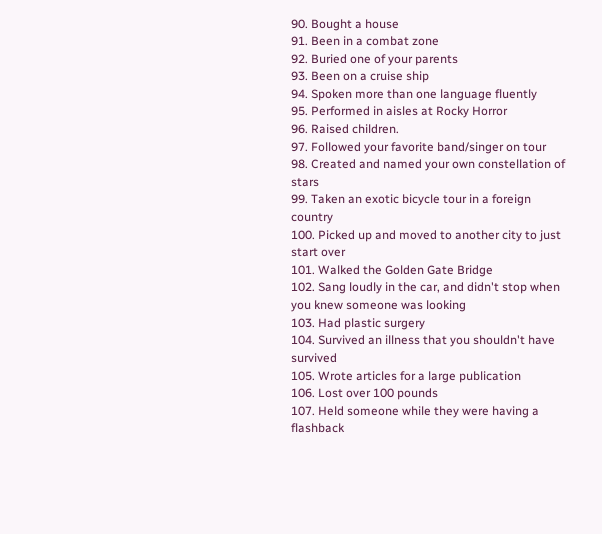90. Bought a house
91. Been in a combat zone
92. Buried one of your parents
93. Been on a cruise ship
94. Spoken more than one language fluently
95. Performed in aisles at Rocky Horror
96. Raised children.
97. Followed your favorite band/singer on tour
98. Created and named your own constellation of stars
99. Taken an exotic bicycle tour in a foreign country
100. Picked up and moved to another city to just start over
101. Walked the Golden Gate Bridge
102. Sang loudly in the car, and didn't stop when you knew someone was looking
103. Had plastic surgery
104. Survived an illness that you shouldn't have survived
105. Wrote articles for a large publication
106. Lost over 100 pounds
107. Held someone while they were having a flashback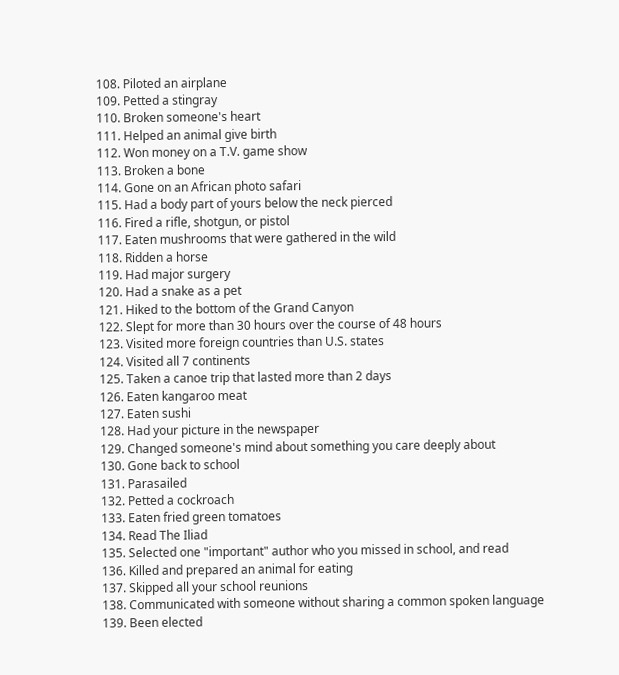108. Piloted an airplane
109. Petted a stingray
110. Broken someone's heart
111. Helped an animal give birth
112. Won money on a T.V. game show
113. Broken a bone
114. Gone on an African photo safari
115. Had a body part of yours below the neck pierced
116. Fired a rifle, shotgun, or pistol
117. Eaten mushrooms that were gathered in the wild
118. Ridden a horse
119. Had major surgery
120. Had a snake as a pet
121. Hiked to the bottom of the Grand Canyon
122. Slept for more than 30 hours over the course of 48 hours
123. Visited more foreign countries than U.S. states
124. Visited all 7 continents
125. Taken a canoe trip that lasted more than 2 days
126. Eaten kangaroo meat
127. Eaten sushi
128. Had your picture in the newspaper
129. Changed someone's mind about something you care deeply about
130. Gone back to school
131. Parasailed
132. Petted a cockroach
133. Eaten fried green tomatoes
134. Read The Iliad
135. Selected one "important" author who you missed in school, and read
136. Killed and prepared an animal for eating
137. Skipped all your school reunions
138. Communicated with someone without sharing a common spoken language
139. Been elected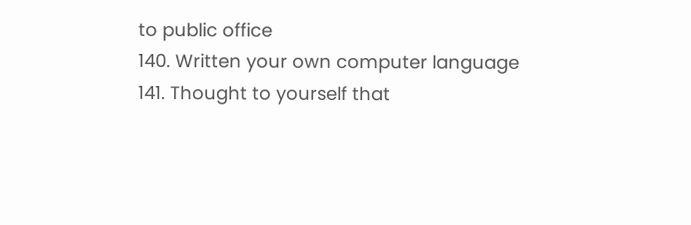to public office
140. Written your own computer language
141. Thought to yourself that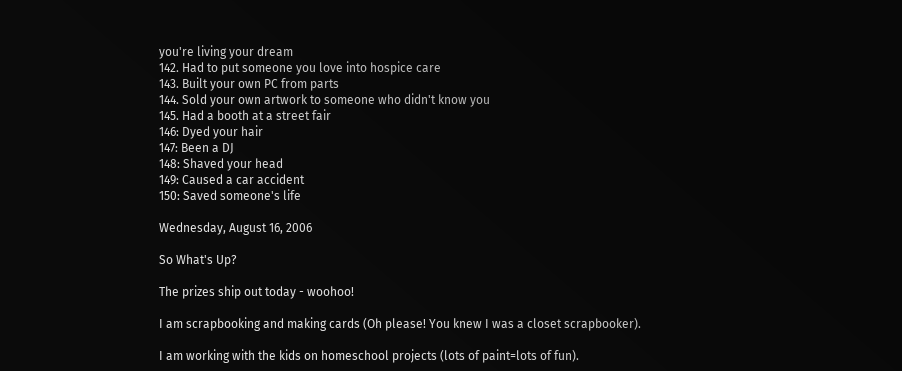you're living your dream
142. Had to put someone you love into hospice care
143. Built your own PC from parts
144. Sold your own artwork to someone who didn't know you
145. Had a booth at a street fair
146: Dyed your hair
147: Been a DJ
148: Shaved your head
149: Caused a car accident
150: Saved someone's life

Wednesday, August 16, 2006

So What's Up?

The prizes ship out today - woohoo!

I am scrapbooking and making cards (Oh please! You knew I was a closet scrapbooker).

I am working with the kids on homeschool projects (lots of paint=lots of fun).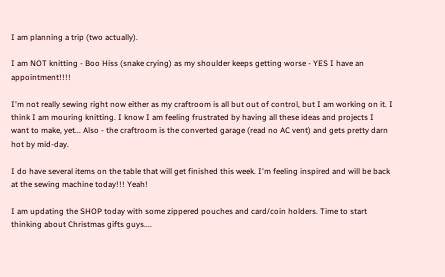I am planning a trip (two actually).

I am NOT knitting - Boo Hiss (snake crying) as my shoulder keeps getting worse - YES I have an appointment!!!!

I'm not really sewing right now either as my craftroom is all but out of control, but I am working on it. I think I am mouring knitting. I know I am feeling frustrated by having all these ideas and projects I want to make, yet... Also - the craftroom is the converted garage (read no AC vent) and gets pretty darn hot by mid-day.

I do have several items on the table that will get finished this week. I'm feeling inspired and will be back at the sewing machine today!!! Yeah!

I am updating the SHOP today with some zippered pouches and card/coin holders. Time to start thinking about Christmas gifts guys....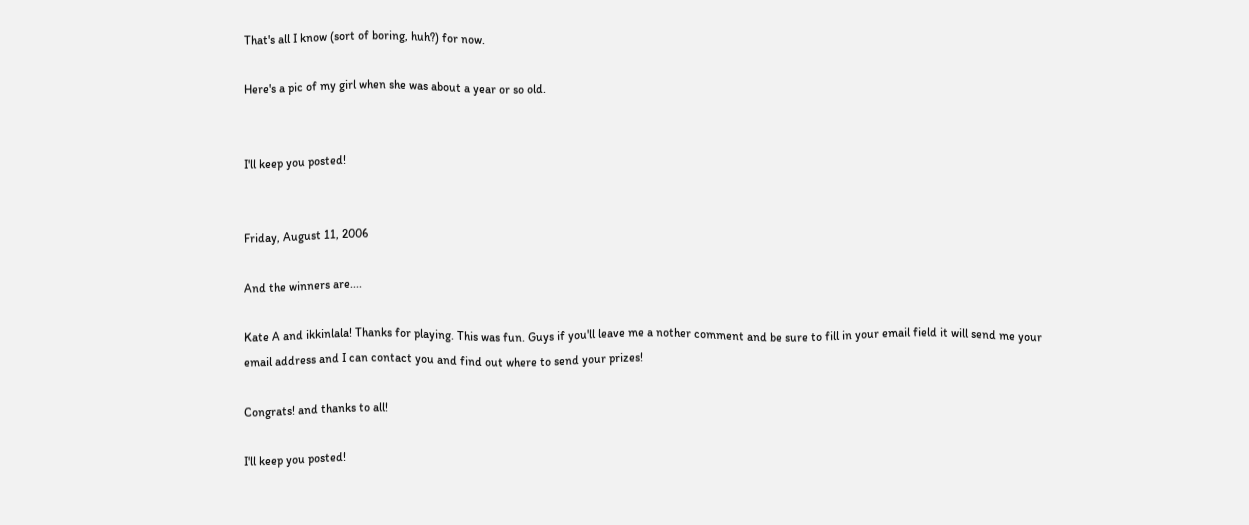That's all I know (sort of boring, huh?) for now.

Here's a pic of my girl when she was about a year or so old.


I'll keep you posted!


Friday, August 11, 2006

And the winners are....

Kate A and ikkinlala! Thanks for playing. This was fun. Guys if you'll leave me a nother comment and be sure to fill in your email field it will send me your email address and I can contact you and find out where to send your prizes!

Congrats! and thanks to all!

I'll keep you posted!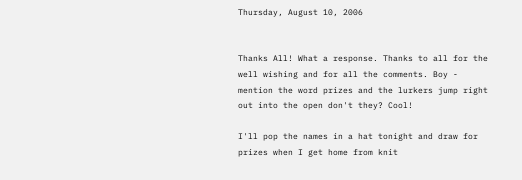Thursday, August 10, 2006


Thanks All! What a response. Thanks to all for the well wishing and for all the comments. Boy - mention the word prizes and the lurkers jump right out into the open don't they? Cool!

I'll pop the names in a hat tonight and draw for prizes when I get home from knit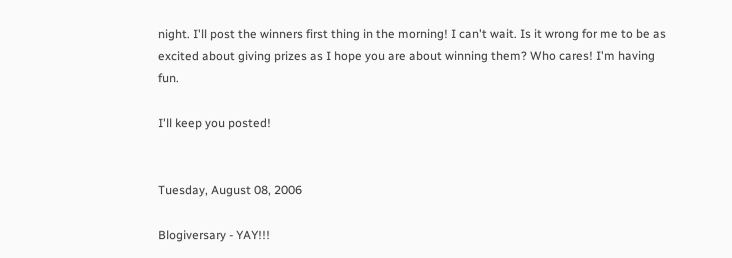night. I'll post the winners first thing in the morning! I can't wait. Is it wrong for me to be as excited about giving prizes as I hope you are about winning them? Who cares! I'm having fun.

I'll keep you posted!


Tuesday, August 08, 2006

Blogiversary - YAY!!!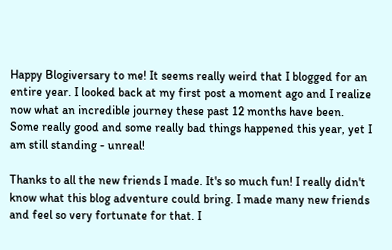Happy Blogiversary to me! It seems really weird that I blogged for an entire year. I looked back at my first post a moment ago and I realize now what an incredible journey these past 12 months have been. Some really good and some really bad things happened this year, yet I am still standing - unreal!

Thanks to all the new friends I made. It's so much fun! I really didn't know what this blog adventure could bring. I made many new friends and feel so very fortunate for that. I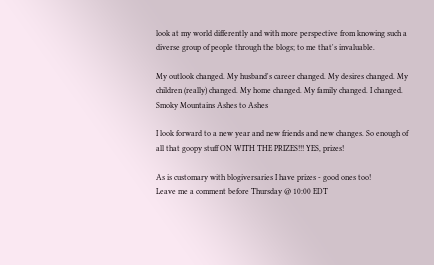look at my world differently and with more perspective from knowing such a diverse group of people through the blogs; to me that's invaluable.

My outlook changed. My husband's career changed. My desires changed. My children (really) changed. My home changed. My family changed. I changed.
Smoky Mountains Ashes to Ashes

I look forward to a new year and new friends and new changes. So enough of all that goopy stuff ON WITH THE PRIZES!!! YES, prizes!

As is customary with blogiversaries I have prizes - good ones too!
Leave me a comment before Thursday @ 10:00 EDT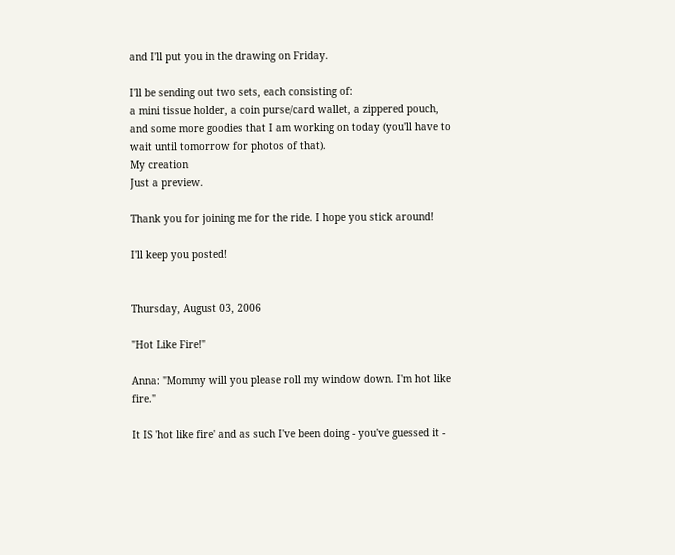and I'll put you in the drawing on Friday.

I'll be sending out two sets, each consisting of:
a mini tissue holder, a coin purse/card wallet, a zippered pouch, and some more goodies that I am working on today (you'll have to wait until tomorrow for photos of that).
My creation
Just a preview.

Thank you for joining me for the ride. I hope you stick around!

I'll keep you posted!


Thursday, August 03, 2006

"Hot Like Fire!"

Anna: "Mommy will you please roll my window down. I'm hot like fire."

It IS 'hot like fire' and as such I've been doing - you've guessed it -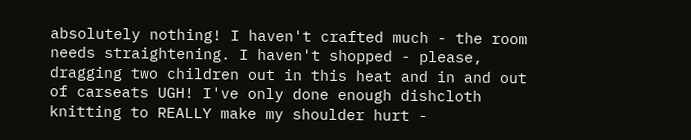absolutely nothing! I haven't crafted much - the room needs straightening. I haven't shopped - please, dragging two children out in this heat and in and out of carseats UGH! I've only done enough dishcloth knitting to REALLY make my shoulder hurt -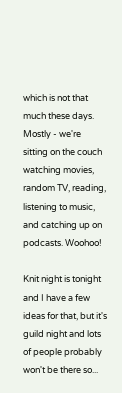which is not that much these days. Mostly - we're sitting on the couch watching movies, random TV, reading, listening to music, and catching up on podcasts. Woohoo!

Knit night is tonight and I have a few ideas for that, but it's guild night and lots of people probably won't be there so...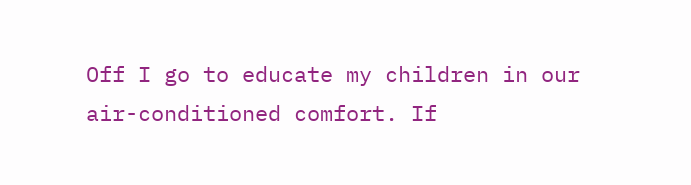Off I go to educate my children in our air-conditioned comfort. If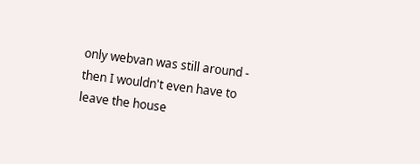only webvan was still around - then I wouldn't even have to leave the house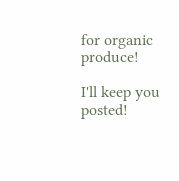for organic produce!

I'll keep you posted!